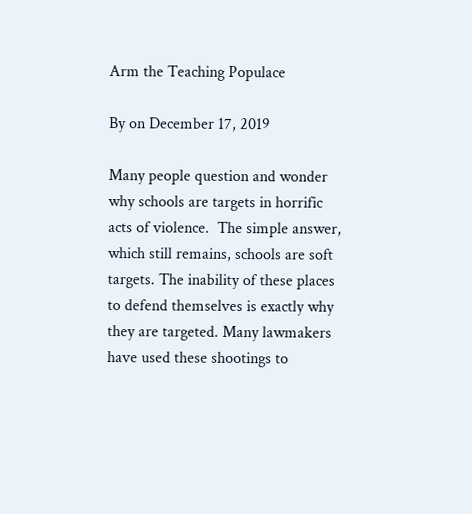Arm the Teaching Populace

By on December 17, 2019

Many people question and wonder why schools are targets in horrific acts of violence.  The simple answer, which still remains, schools are soft targets. The inability of these places to defend themselves is exactly why they are targeted. Many lawmakers have used these shootings to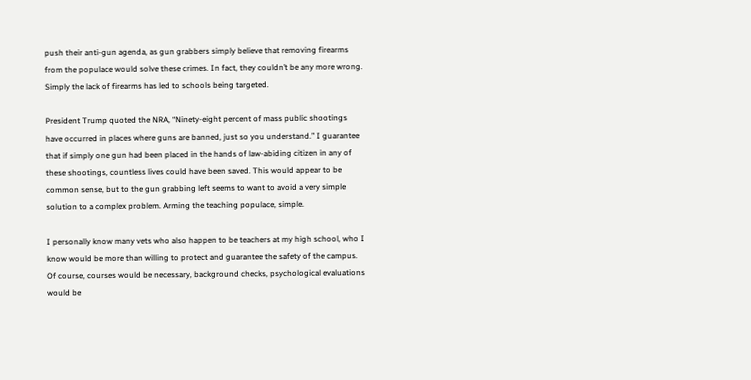push their anti-gun agenda, as gun grabbers simply believe that removing firearms from the populace would solve these crimes. In fact, they couldn’t be any more wrong. Simply the lack of firearms has led to schools being targeted.

President Trump quoted the NRA, “Ninety-eight percent of mass public shootings have occurred in places where guns are banned, just so you understand.” I guarantee that if simply one gun had been placed in the hands of law-abiding citizen in any of these shootings, countless lives could have been saved. This would appear to be common sense, but to the gun grabbing left seems to want to avoid a very simple solution to a complex problem. Arming the teaching populace, simple.

I personally know many vets who also happen to be teachers at my high school, who I know would be more than willing to protect and guarantee the safety of the campus. Of course, courses would be necessary, background checks, psychological evaluations would be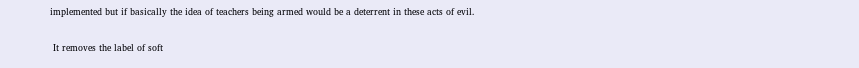implemented but if basically the idea of teachers being armed would be a deterrent in these acts of evil.

 It removes the label of soft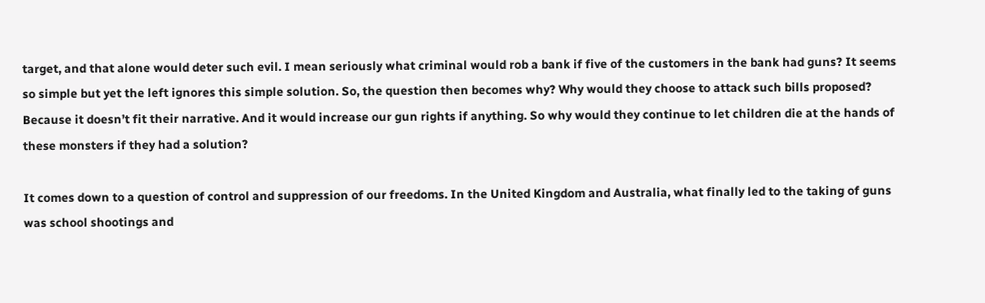target, and that alone would deter such evil. I mean seriously what criminal would rob a bank if five of the customers in the bank had guns? It seems so simple but yet the left ignores this simple solution. So, the question then becomes why? Why would they choose to attack such bills proposed? Because it doesn’t fit their narrative. And it would increase our gun rights if anything. So why would they continue to let children die at the hands of these monsters if they had a solution?

It comes down to a question of control and suppression of our freedoms. In the United Kingdom and Australia, what finally led to the taking of guns was school shootings and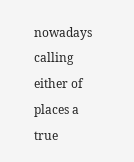nowadays calling either of places a true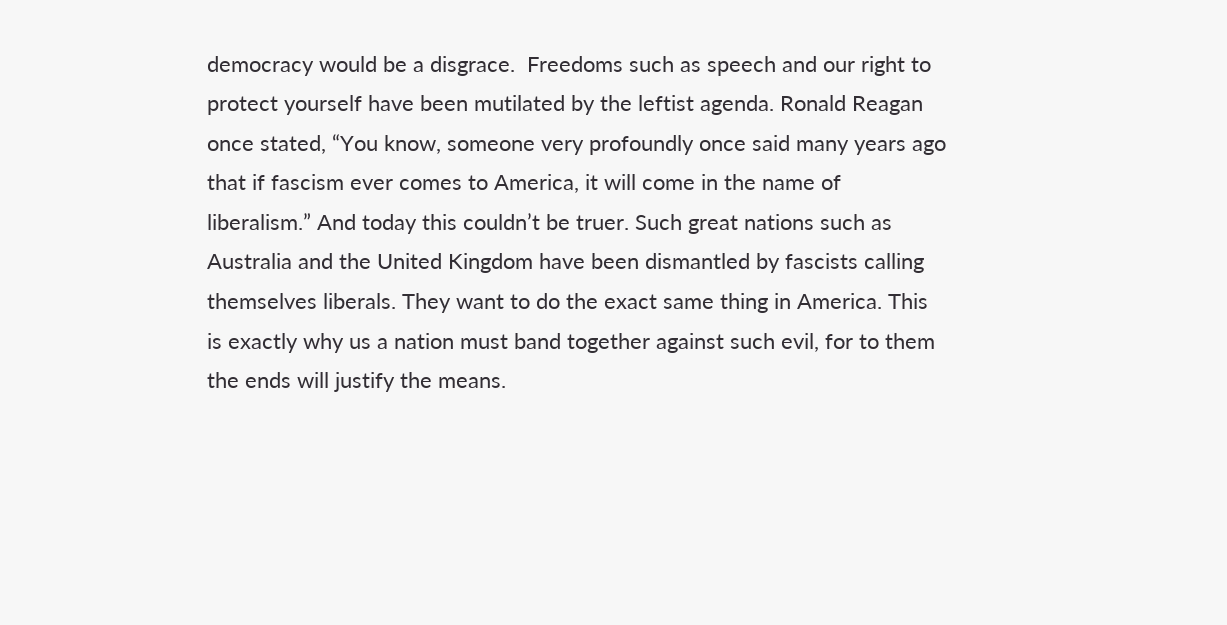democracy would be a disgrace.  Freedoms such as speech and our right to protect yourself have been mutilated by the leftist agenda. Ronald Reagan once stated, “You know, someone very profoundly once said many years ago that if fascism ever comes to America, it will come in the name of liberalism.” And today this couldn’t be truer. Such great nations such as Australia and the United Kingdom have been dismantled by fascists calling themselves liberals. They want to do the exact same thing in America. This is exactly why us a nation must band together against such evil, for to them the ends will justify the means.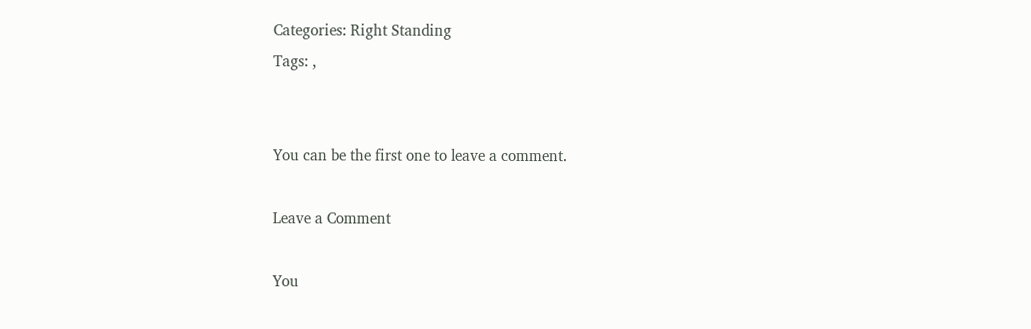Categories: Right Standing
Tags: ,


You can be the first one to leave a comment.

Leave a Comment

You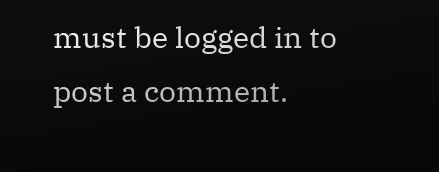must be logged in to post a comment.